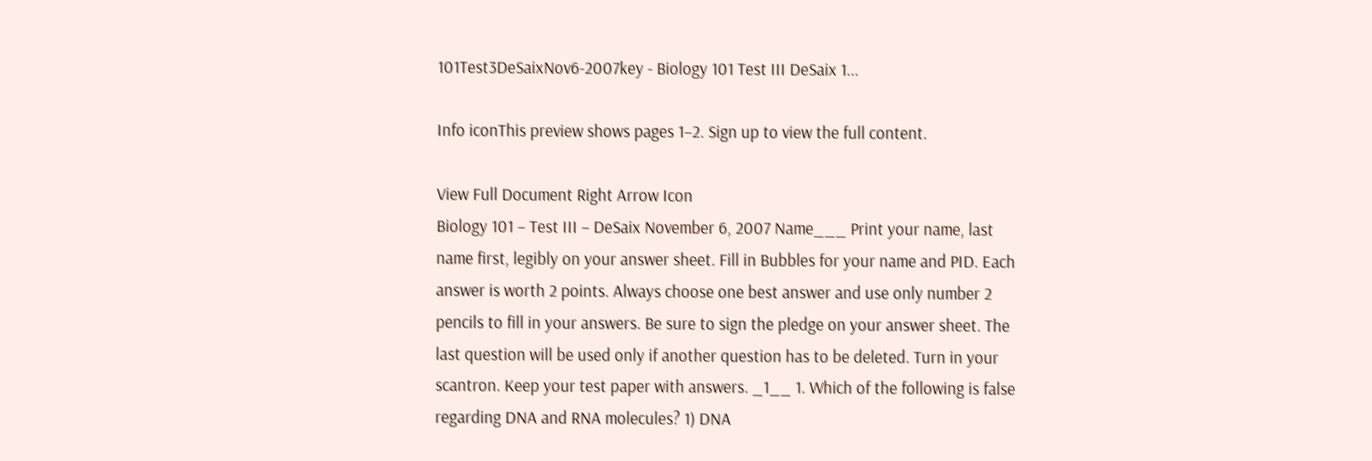101Test3DeSaixNov6-2007key - Biology 101 Test III DeSaix 1...

Info iconThis preview shows pages 1–2. Sign up to view the full content.

View Full Document Right Arrow Icon
Biology 101 – Test III – DeSaix November 6, 2007 Name___ Print your name, last name first, legibly on your answer sheet. Fill in Bubbles for your name and PID. Each answer is worth 2 points. Always choose one best answer and use only number 2 pencils to fill in your answers. Be sure to sign the pledge on your answer sheet. The last question will be used only if another question has to be deleted. Turn in your scantron. Keep your test paper with answers. _1__ 1. Which of the following is false regarding DNA and RNA molecules? 1) DNA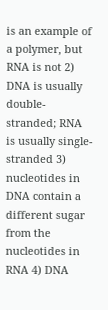is an example of a polymer, but RNA is not 2) DNA is usually double-stranded; RNA is usually single-stranded 3) nucleotides in DNA contain a different sugar from the nucleotides in RNA 4) DNA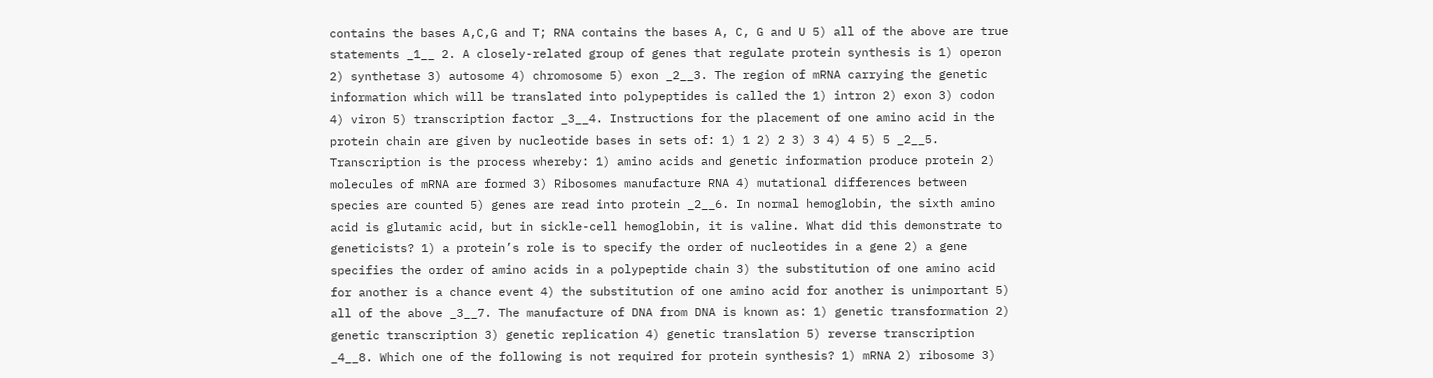contains the bases A,C,G and T; RNA contains the bases A, C, G and U 5) all of the above are true statements _1__ 2. A closely-related group of genes that regulate protein synthesis is 1) operon 2) synthetase 3) autosome 4) chromosome 5) exon _2__3. The region of mRNA carrying the genetic information which will be translated into polypeptides is called the 1) intron 2) exon 3) codon 4) viron 5) transcription factor _3__4. Instructions for the placement of one amino acid in the protein chain are given by nucleotide bases in sets of: 1) 1 2) 2 3) 3 4) 4 5) 5 _2__5. Transcription is the process whereby: 1) amino acids and genetic information produce protein 2) molecules of mRNA are formed 3) Ribosomes manufacture RNA 4) mutational differences between species are counted 5) genes are read into protein _2__6. In normal hemoglobin, the sixth amino acid is glutamic acid, but in sickle-cell hemoglobin, it is valine. What did this demonstrate to geneticists? 1) a protein’s role is to specify the order of nucleotides in a gene 2) a gene specifies the order of amino acids in a polypeptide chain 3) the substitution of one amino acid for another is a chance event 4) the substitution of one amino acid for another is unimportant 5) all of the above _3__7. The manufacture of DNA from DNA is known as: 1) genetic transformation 2) genetic transcription 3) genetic replication 4) genetic translation 5) reverse transcription _4__8. Which one of the following is not required for protein synthesis? 1) mRNA 2) ribosome 3)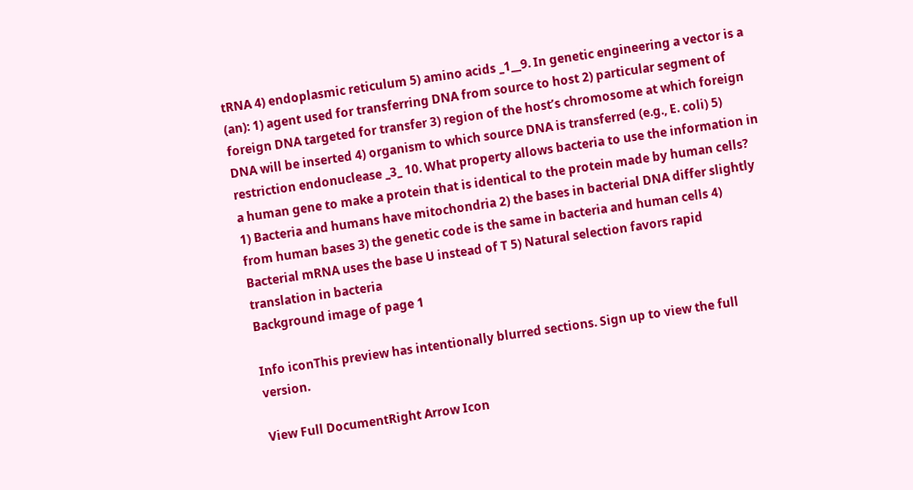tRNA 4) endoplasmic reticulum 5) amino acids _1__9. In genetic engineering a vector is a (an): 1) agent used for transferring DNA from source to host 2) particular segment of foreign DNA targeted for transfer 3) region of the host’s chromosome at which foreign DNA will be inserted 4) organism to which source DNA is transferred (e.g., E. coli) 5) restriction endonuclease _3_ 10. What property allows bacteria to use the information in a human gene to make a protein that is identical to the protein made by human cells? 1) Bacteria and humans have mitochondria 2) the bases in bacterial DNA differ slightly from human bases 3) the genetic code is the same in bacteria and human cells 4) Bacterial mRNA uses the base U instead of T 5) Natural selection favors rapid translation in bacteria
Background image of page 1

Info iconThis preview has intentionally blurred sections. Sign up to view the full version.

View Full DocumentRight Arrow Icon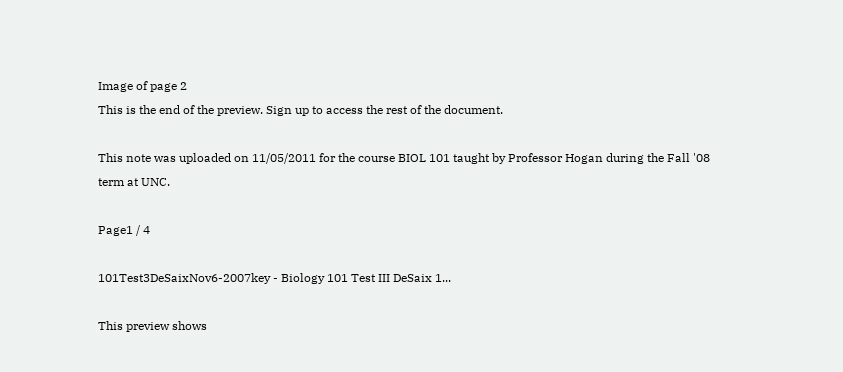Image of page 2
This is the end of the preview. Sign up to access the rest of the document.

This note was uploaded on 11/05/2011 for the course BIOL 101 taught by Professor Hogan during the Fall '08 term at UNC.

Page1 / 4

101Test3DeSaixNov6-2007key - Biology 101 Test III DeSaix 1...

This preview shows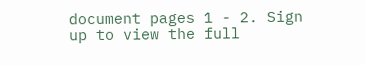document pages 1 - 2. Sign up to view the full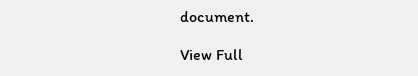document.

View Full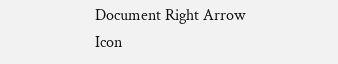Document Right Arrow Icon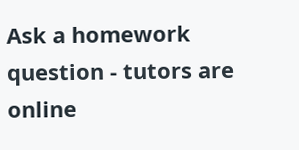Ask a homework question - tutors are online